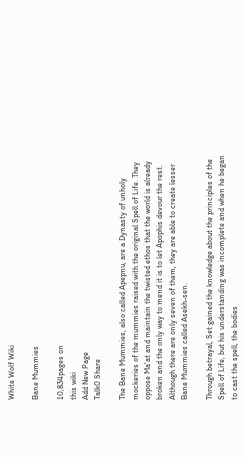White Wolf Wiki

Bane Mummies

10,834pages on
this wiki
Add New Page
Talk0 Share

The Bane Mummies, also called Apepnu, are a Dynasty of unholy mockeries of the mummies raised with the original Spell of Life. They oppose Ma'at and maintain the twisted ethos that the world is already broken and the only way to mend it is to let Apophis devour the rest. Although there are only seven of them, they are able to create lesser Bane Mummies called Asekh-sen.

Through betrayal, Set gained the knowledge about the principles of the Spell of Life, but his understanding was incomplete and when he began to cast the spell, the bodies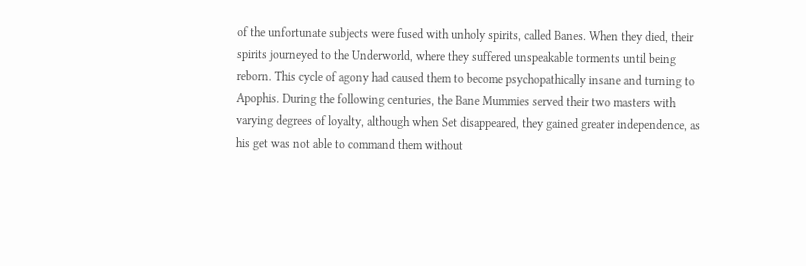of the unfortunate subjects were fused with unholy spirits, called Banes. When they died, their spirits journeyed to the Underworld, where they suffered unspeakable torments until being reborn. This cycle of agony had caused them to become psychopathically insane and turning to Apophis. During the following centuries, the Bane Mummies served their two masters with varying degrees of loyalty, although when Set disappeared, they gained greater independence, as his get was not able to command them without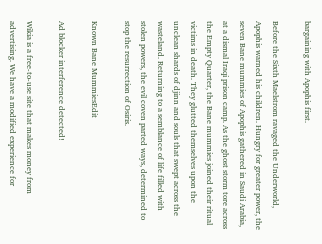bargaining with Apophis first.

Before the Sixth Maelstrom ravaged the Underworld, Apophis warned his children. Hungry for greater power, the seven Bane mummies of Apophis gathered in Saudi Arabia, at a dismal Iraqi prison camp. As the ghost storm tore across the Empty Quarter, the Bane mummies joined their ritual victims in death. They glutted themselves upon the unclean shards of djinn and souls that swept across the wasteland. Returning to a semblance of life filled with stolen powers, the evil coven parted ways, determined to stop the resurrection of Osiris.

Known Bane MummiesEdit

Ad blocker interference detected!

Wikia is a free-to-use site that makes money from advertising. We have a modified experience for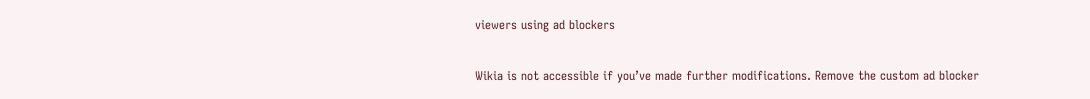viewers using ad blockers

Wikia is not accessible if you’ve made further modifications. Remove the custom ad blocker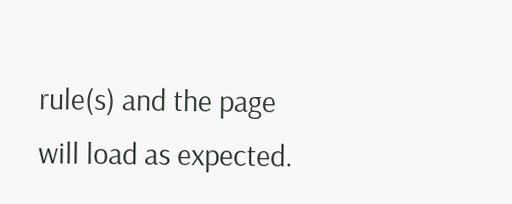rule(s) and the page will load as expected.